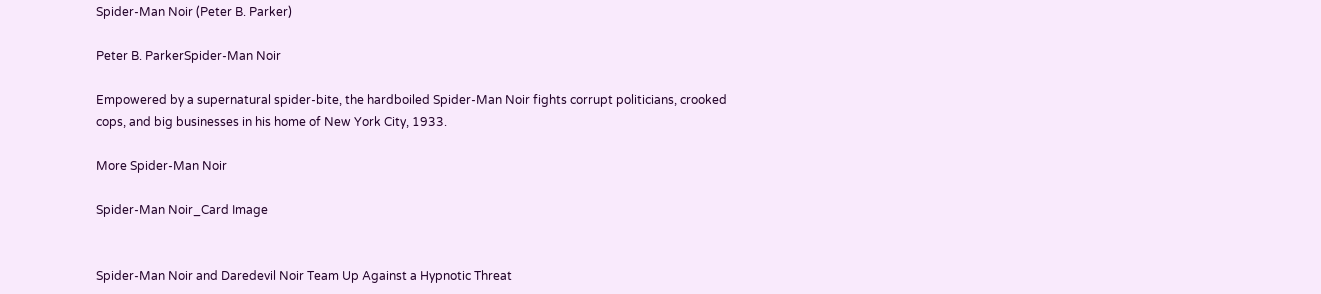Spider-Man Noir (Peter B. Parker)

Peter B. ParkerSpider-Man Noir

Empowered by a supernatural spider-bite, the hardboiled Spider-Man Noir fights corrupt politicians, crooked cops, and big businesses in his home of New York City, 1933.

More Spider-Man Noir

Spider-Man Noir_Card Image


Spider-Man Noir and Daredevil Noir Team Up Against a Hypnotic Threat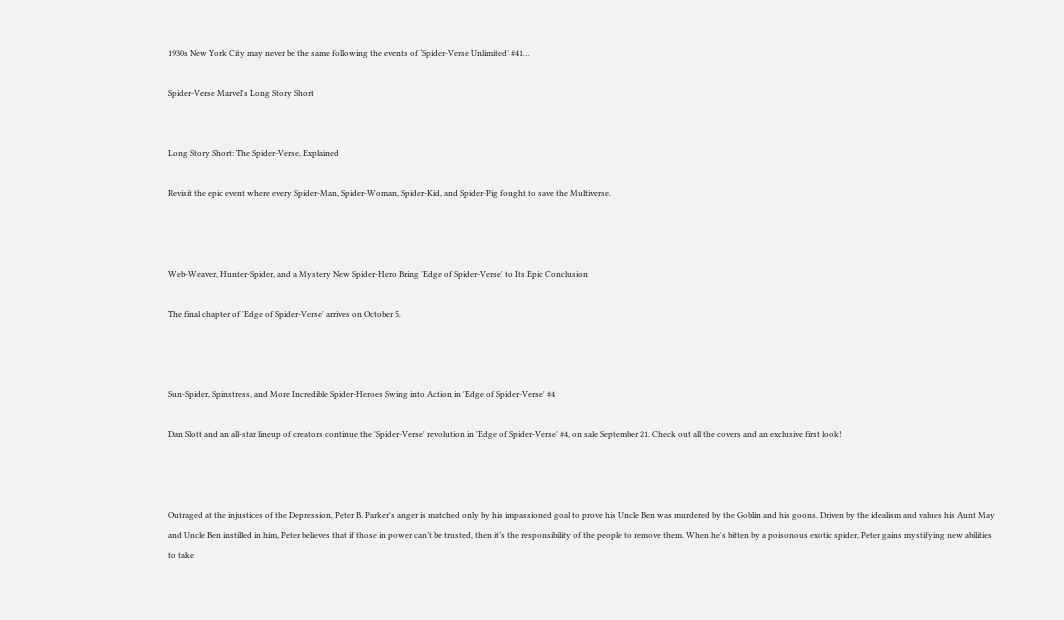1930s New York City may never be the same following the events of ‘Spider-Verse Unlimited’ #41…

Spider-Verse Marvel's Long Story Short


Long Story Short: The Spider-Verse, Explained

Revisit the epic event where every Spider-Man, Spider-Woman, Spider-Kid, and Spider-Pig fought to save the Multiverse.



Web-Weaver, Hunter-Spider, and a Mystery New Spider-Hero Bring 'Edge of Spider-Verse' to Its Epic Conclusion

The final chapter of 'Edge of Spider-Verse' arrives on October 5.



Sun-Spider, Spinstress, and More Incredible Spider-Heroes Swing into Action in 'Edge of Spider-Verse' #4

Dan Slott and an all-star lineup of creators continue the 'Spider-Verse' revolution in 'Edge of Spider-Verse' #4, on sale September 21. Check out all the covers and an exclusive first look!



Outraged at the injustices of the Depression, Peter B. Parker's anger is matched only by his impassioned goal to prove his Uncle Ben was murdered by the Goblin and his goons. Driven by the idealism and values his Aunt May and Uncle Ben instilled in him, Peter believes that if those in power can’t be trusted, then it’s the responsibility of the people to remove them. When he's bitten by a poisonous exotic spider, Peter gains mystifying new abilities to take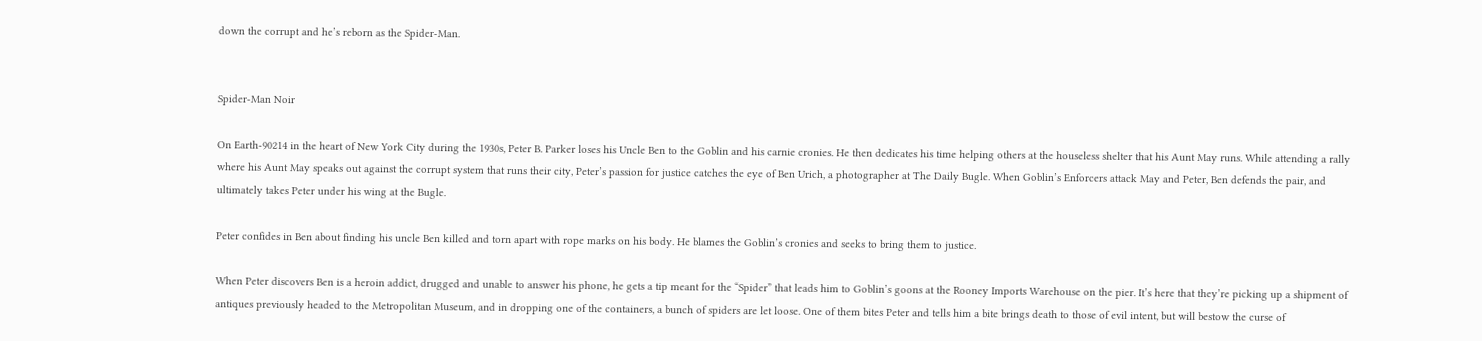down the corrupt and he’s reborn as the Spider-Man.


Spider-Man Noir

On Earth-90214 in the heart of New York City during the 1930s, Peter B. Parker loses his Uncle Ben to the Goblin and his carnie cronies. He then dedicates his time helping others at the houseless shelter that his Aunt May runs. While attending a rally where his Aunt May speaks out against the corrupt system that runs their city, Peter’s passion for justice catches the eye of Ben Urich, a photographer at The Daily Bugle. When Goblin’s Enforcers attack May and Peter, Ben defends the pair, and ultimately takes Peter under his wing at the Bugle.

Peter confides in Ben about finding his uncle Ben killed and torn apart with rope marks on his body. He blames the Goblin’s cronies and seeks to bring them to justice.

When Peter discovers Ben is a heroin addict, drugged and unable to answer his phone, he gets a tip meant for the “Spider” that leads him to Goblin’s goons at the Rooney Imports Warehouse on the pier. It’s here that they’re picking up a shipment of antiques previously headed to the Metropolitan Museum, and in dropping one of the containers, a bunch of spiders are let loose. One of them bites Peter and tells him a bite brings death to those of evil intent, but will bestow the curse of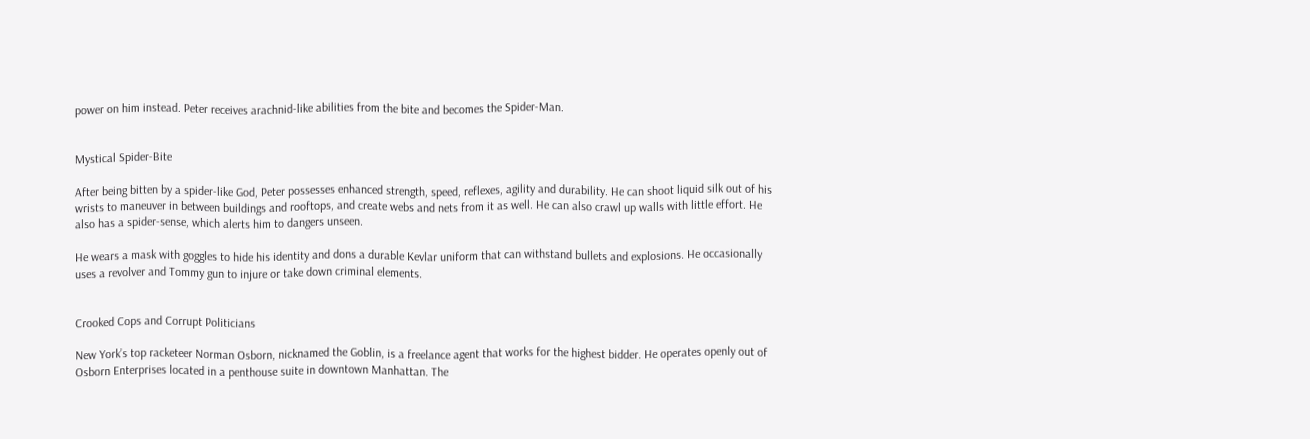power on him instead. Peter receives arachnid-like abilities from the bite and becomes the Spider-Man.


Mystical Spider-Bite

After being bitten by a spider-like God, Peter possesses enhanced strength, speed, reflexes, agility and durability. He can shoot liquid silk out of his wrists to maneuver in between buildings and rooftops, and create webs and nets from it as well. He can also crawl up walls with little effort. He also has a spider-sense, which alerts him to dangers unseen.

He wears a mask with goggles to hide his identity and dons a durable Kevlar uniform that can withstand bullets and explosions. He occasionally uses a revolver and Tommy gun to injure or take down criminal elements.


Crooked Cops and Corrupt Politicians

New York’s top racketeer Norman Osborn, nicknamed the Goblin, is a freelance agent that works for the highest bidder. He operates openly out of Osborn Enterprises located in a penthouse suite in downtown Manhattan. The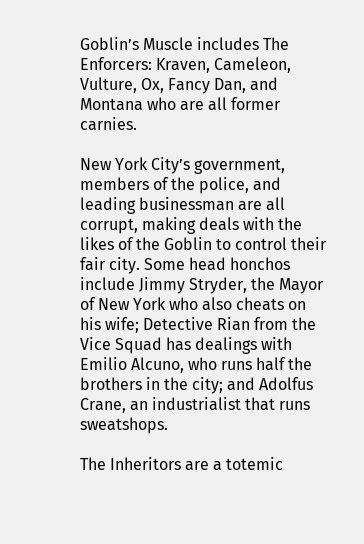Goblin’s Muscle includes The Enforcers: Kraven, Cameleon, Vulture, Ox, Fancy Dan, and Montana who are all former carnies.

New York City’s government, members of the police, and leading businessman are all corrupt, making deals with the likes of the Goblin to control their fair city. Some head honchos include Jimmy Stryder, the Mayor of New York who also cheats on his wife; Detective Rian from the Vice Squad has dealings with Emilio Alcuno, who runs half the brothers in the city; and Adolfus Crane, an industrialist that runs sweatshops.

The Inheritors are a totemic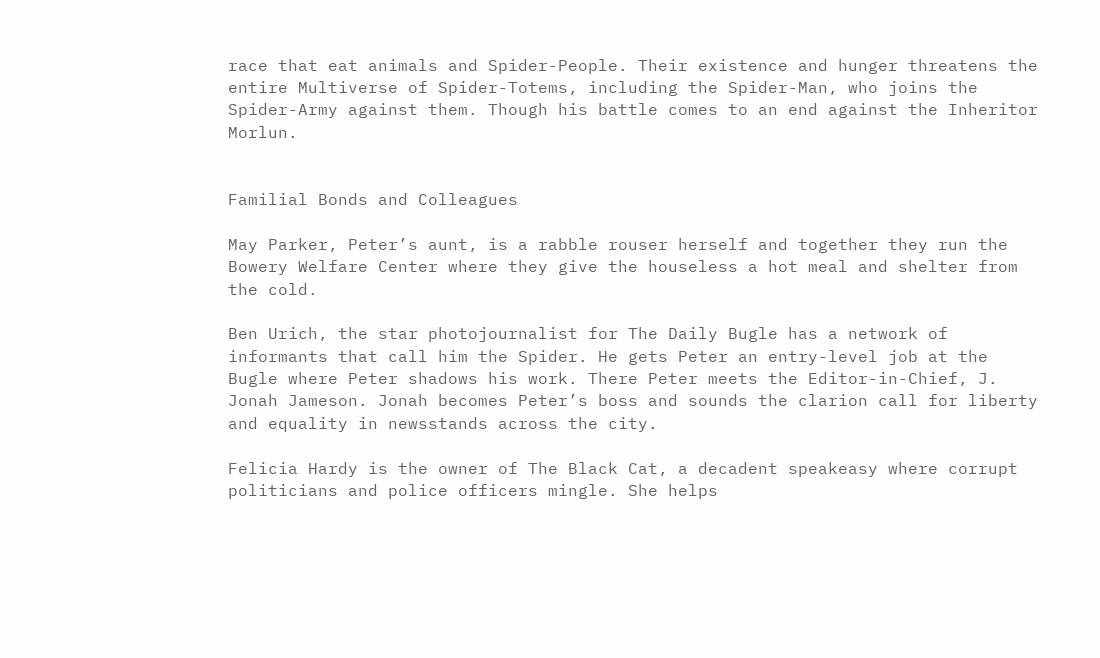race that eat animals and Spider-People. Their existence and hunger threatens the entire Multiverse of Spider-Totems, including the Spider-Man, who joins the Spider-Army against them. Though his battle comes to an end against the Inheritor Morlun.


Familial Bonds and Colleagues

May Parker, Peter’s aunt, is a rabble rouser herself and together they run the Bowery Welfare Center where they give the houseless a hot meal and shelter from the cold.

Ben Urich, the star photojournalist for The Daily Bugle has a network of informants that call him the Spider. He gets Peter an entry-level job at the Bugle where Peter shadows his work. There Peter meets the Editor-in-Chief, J. Jonah Jameson. Jonah becomes Peter’s boss and sounds the clarion call for liberty and equality in newsstands across the city.

Felicia Hardy is the owner of The Black Cat, a decadent speakeasy where corrupt politicians and police officers mingle. She helps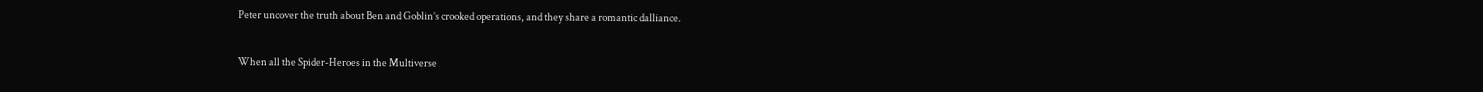Peter uncover the truth about Ben and Goblin’s crooked operations, and they share a romantic dalliance.

When all the Spider-Heroes in the Multiverse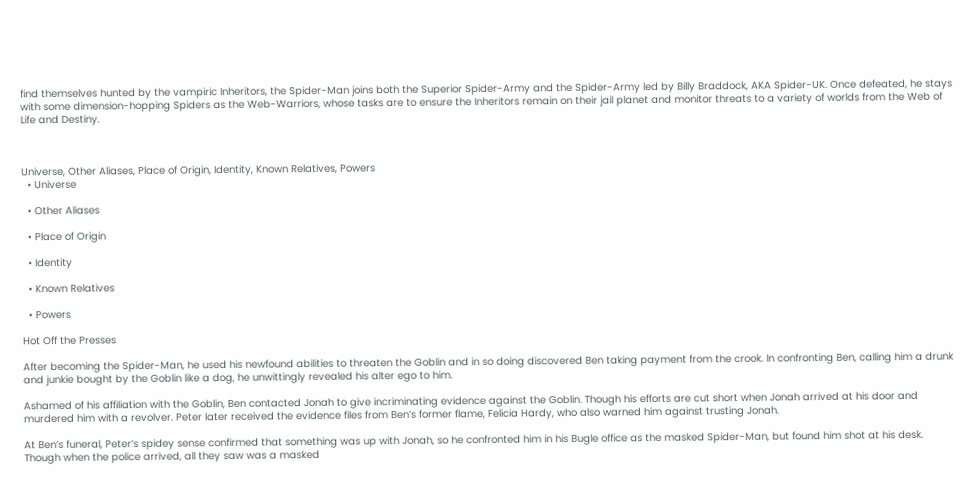find themselves hunted by the vampiric Inheritors, the Spider-Man joins both the Superior Spider-Army and the Spider-Army led by Billy Braddock, AKA Spider-UK. Once defeated, he stays with some dimension-hopping Spiders as the Web-Warriors, whose tasks are to ensure the Inheritors remain on their jail planet and monitor threats to a variety of worlds from the Web of Life and Destiny.



Universe, Other Aliases, Place of Origin, Identity, Known Relatives, Powers
  • Universe

  • Other Aliases

  • Place of Origin

  • Identity

  • Known Relatives

  • Powers

Hot Off the Presses

After becoming the Spider-Man, he used his newfound abilities to threaten the Goblin and in so doing discovered Ben taking payment from the crook. In confronting Ben, calling him a drunk and junkie bought by the Goblin like a dog, he unwittingly revealed his alter ego to him.

Ashamed of his affiliation with the Goblin, Ben contacted Jonah to give incriminating evidence against the Goblin. Though his efforts are cut short when Jonah arrived at his door and murdered him with a revolver. Peter later received the evidence files from Ben’s former flame, Felicia Hardy, who also warned him against trusting Jonah.

At Ben’s funeral, Peter’s spidey sense confirmed that something was up with Jonah, so he confronted him in his Bugle office as the masked Spider-Man, but found him shot at his desk. Though when the police arrived, all they saw was a masked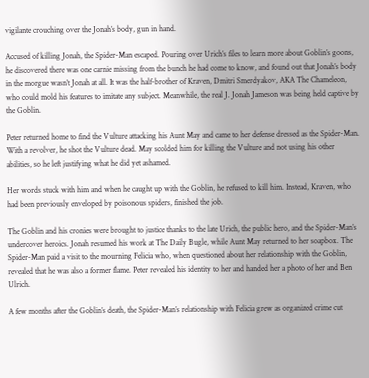vigilante crouching over the Jonah’s body, gun in hand.

Accused of killing Jonah, the Spider-Man escaped. Pouring over Urich’s files to learn more about Goblin’s goons, he discovered there was one carnie missing from the bunch he had come to know, and found out that Jonah’s body in the morgue wasn’t Jonah at all. It was the half-brother of Kraven, Dmitri Smerdyakov, AKA The Chameleon, who could mold his features to imitate any subject. Meanwhile, the real J. Jonah Jameson was being held captive by the Goblin.

Peter returned home to find the Vulture attacking his Aunt May and came to her defense dressed as the Spider-Man. With a revolver, he shot the Vulture dead. May scolded him for killing the Vulture and not using his other abilities, so he left justifying what he did yet ashamed.

Her words stuck with him and when he caught up with the Goblin, he refused to kill him. Instead, Kraven, who had been previously enveloped by poisonous spiders, finished the job.

The Goblin and his cronies were brought to justice thanks to the late Urich, the public hero, and the Spider-Man’s undercover heroics. Jonah resumed his work at The Daily Bugle, while Aunt May returned to her soapbox. The Spider-Man paid a visit to the mourning Felicia who, when questioned about her relationship with the Goblin, revealed that he was also a former flame. Peter revealed his identity to her and handed her a photo of her and Ben Ulrich.

A few months after the Goblin’s death, the Spider-Man’s relationship with Felicia grew as organized crime cut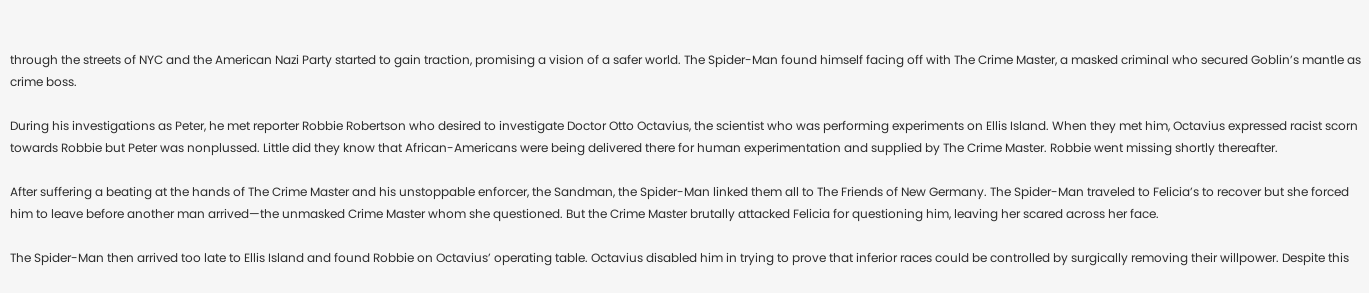through the streets of NYC and the American Nazi Party started to gain traction, promising a vision of a safer world. The Spider-Man found himself facing off with The Crime Master, a masked criminal who secured Goblin’s mantle as crime boss.

During his investigations as Peter, he met reporter Robbie Robertson who desired to investigate Doctor Otto Octavius, the scientist who was performing experiments on Ellis Island. When they met him, Octavius expressed racist scorn towards Robbie but Peter was nonplussed. Little did they know that African-Americans were being delivered there for human experimentation and supplied by The Crime Master. Robbie went missing shortly thereafter.

After suffering a beating at the hands of The Crime Master and his unstoppable enforcer, the Sandman, the Spider-Man linked them all to The Friends of New Germany. The Spider-Man traveled to Felicia’s to recover but she forced him to leave before another man arrived—the unmasked Crime Master whom she questioned. But the Crime Master brutally attacked Felicia for questioning him, leaving her scared across her face.

The Spider-Man then arrived too late to Ellis Island and found Robbie on Octavius’ operating table. Octavius disabled him in trying to prove that inferior races could be controlled by surgically removing their willpower. Despite this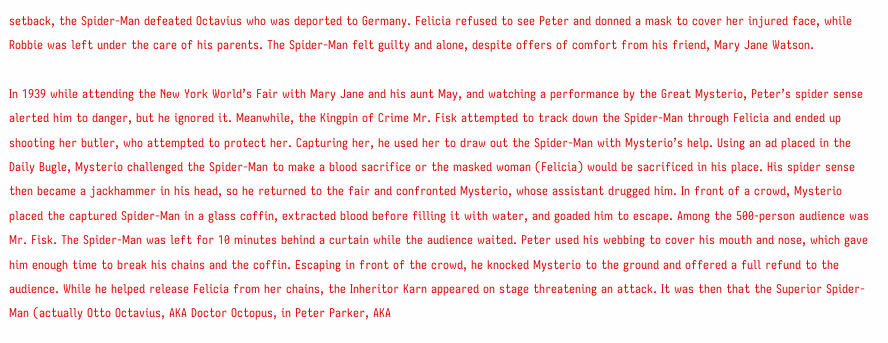setback, the Spider-Man defeated Octavius who was deported to Germany. Felicia refused to see Peter and donned a mask to cover her injured face, while Robbie was left under the care of his parents. The Spider-Man felt guilty and alone, despite offers of comfort from his friend, Mary Jane Watson.

In 1939 while attending the New York World’s Fair with Mary Jane and his aunt May, and watching a performance by the Great Mysterio, Peter’s spider sense alerted him to danger, but he ignored it. Meanwhile, the Kingpin of Crime Mr. Fisk attempted to track down the Spider-Man through Felicia and ended up shooting her butler, who attempted to protect her. Capturing her, he used her to draw out the Spider-Man with Mysterio’s help. Using an ad placed in the Daily Bugle, Mysterio challenged the Spider-Man to make a blood sacrifice or the masked woman (Felicia) would be sacrificed in his place. His spider sense then became a jackhammer in his head, so he returned to the fair and confronted Mysterio, whose assistant drugged him. In front of a crowd, Mysterio placed the captured Spider-Man in a glass coffin, extracted blood before filling it with water, and goaded him to escape. Among the 500-person audience was Mr. Fisk. The Spider-Man was left for 10 minutes behind a curtain while the audience waited. Peter used his webbing to cover his mouth and nose, which gave him enough time to break his chains and the coffin. Escaping in front of the crowd, he knocked Mysterio to the ground and offered a full refund to the audience. While he helped release Felicia from her chains, the Inheritor Karn appeared on stage threatening an attack. It was then that the Superior Spider-Man (actually Otto Octavius, AKA Doctor Octopus, in Peter Parker, AKA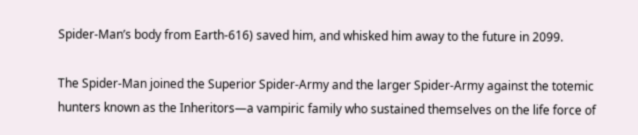Spider-Man’s body from Earth-616) saved him, and whisked him away to the future in 2099.

The Spider-Man joined the Superior Spider-Army and the larger Spider-Army against the totemic hunters known as the Inheritors—a vampiric family who sustained themselves on the life force of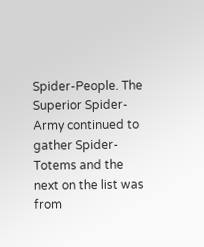Spider-People. The Superior Spider-Army continued to gather Spider-Totems and the next on the list was from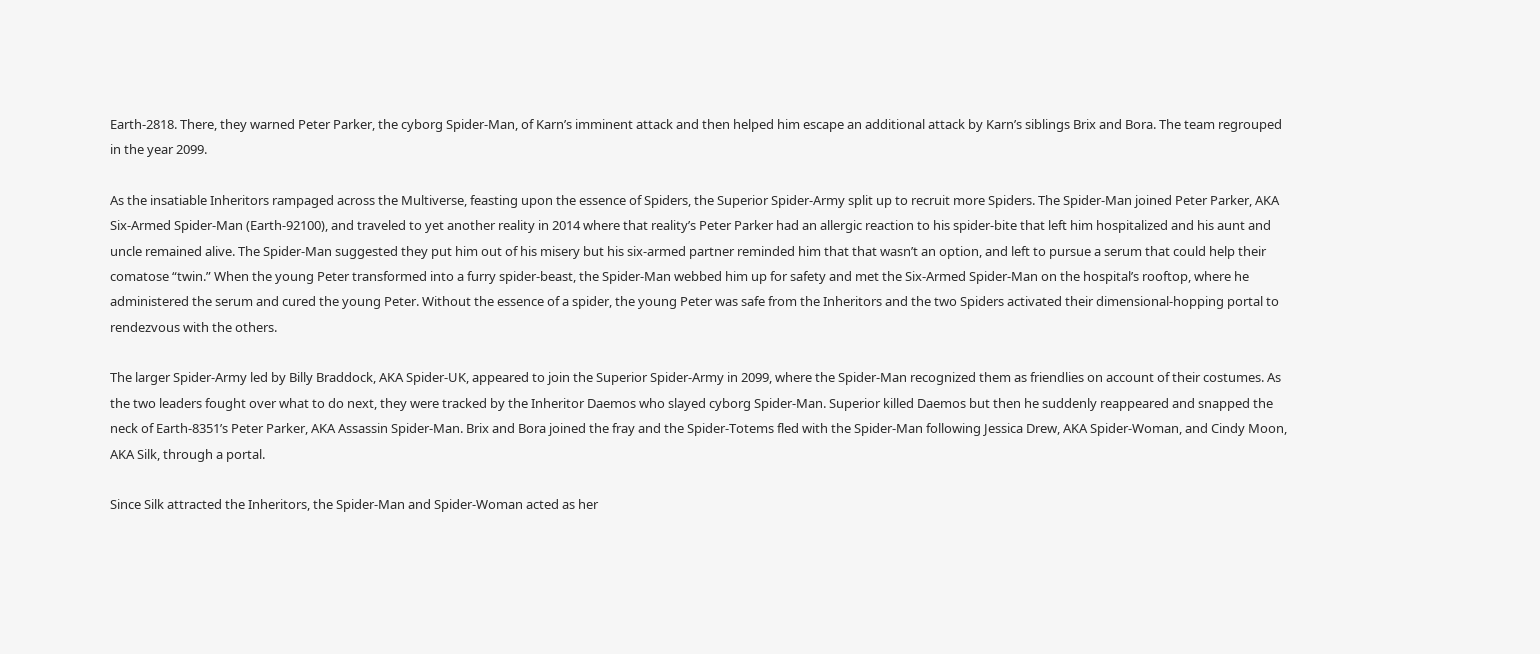Earth-2818. There, they warned Peter Parker, the cyborg Spider-Man, of Karn’s imminent attack and then helped him escape an additional attack by Karn’s siblings Brix and Bora. The team regrouped in the year 2099.

As the insatiable Inheritors rampaged across the Multiverse, feasting upon the essence of Spiders, the Superior Spider-Army split up to recruit more Spiders. The Spider-Man joined Peter Parker, AKA Six-Armed Spider-Man (Earth-92100), and traveled to yet another reality in 2014 where that reality’s Peter Parker had an allergic reaction to his spider-bite that left him hospitalized and his aunt and uncle remained alive. The Spider-Man suggested they put him out of his misery but his six-armed partner reminded him that that wasn’t an option, and left to pursue a serum that could help their comatose “twin.” When the young Peter transformed into a furry spider-beast, the Spider-Man webbed him up for safety and met the Six-Armed Spider-Man on the hospital’s rooftop, where he administered the serum and cured the young Peter. Without the essence of a spider, the young Peter was safe from the Inheritors and the two Spiders activated their dimensional-hopping portal to rendezvous with the others.

The larger Spider-Army led by Billy Braddock, AKA Spider-UK, appeared to join the Superior Spider-Army in 2099, where the Spider-Man recognized them as friendlies on account of their costumes. As the two leaders fought over what to do next, they were tracked by the Inheritor Daemos who slayed cyborg Spider-Man. Superior killed Daemos but then he suddenly reappeared and snapped the neck of Earth-8351’s Peter Parker, AKA Assassin Spider-Man. Brix and Bora joined the fray and the Spider-Totems fled with the Spider-Man following Jessica Drew, AKA Spider-Woman, and Cindy Moon, AKA Silk, through a portal.

Since Silk attracted the Inheritors, the Spider-Man and Spider-Woman acted as her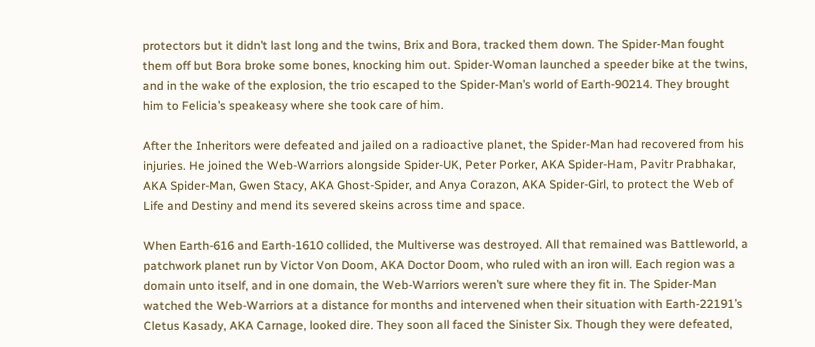protectors but it didn’t last long and the twins, Brix and Bora, tracked them down. The Spider-Man fought them off but Bora broke some bones, knocking him out. Spider-Woman launched a speeder bike at the twins, and in the wake of the explosion, the trio escaped to the Spider-Man’s world of Earth-90214. They brought him to Felicia’s speakeasy where she took care of him.

After the Inheritors were defeated and jailed on a radioactive planet, the Spider-Man had recovered from his injuries. He joined the Web-Warriors alongside Spider-UK, Peter Porker, AKA Spider-Ham, Pavitr Prabhakar, AKA Spider-Man, Gwen Stacy, AKA Ghost-Spider, and Anya Corazon, AKA Spider-Girl, to protect the Web of Life and Destiny and mend its severed skeins across time and space.

When Earth-616 and Earth-1610 collided, the Multiverse was destroyed. All that remained was Battleworld, a patchwork planet run by Victor Von Doom, AKA Doctor Doom, who ruled with an iron will. Each region was a domain unto itself, and in one domain, the Web-Warriors weren’t sure where they fit in. The Spider-Man watched the Web-Warriors at a distance for months and intervened when their situation with Earth-22191’s Cletus Kasady, AKA Carnage, looked dire. They soon all faced the Sinister Six. Though they were defeated,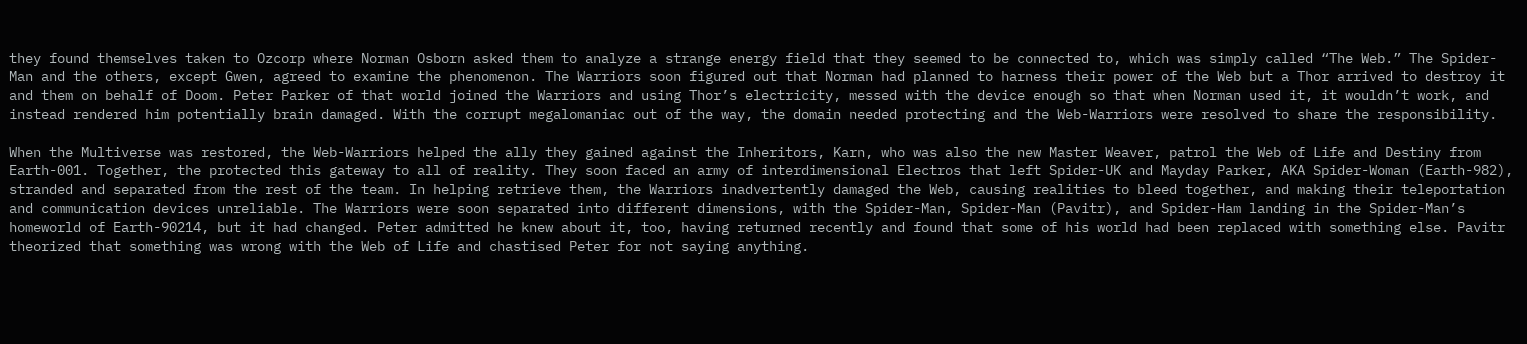they found themselves taken to Ozcorp where Norman Osborn asked them to analyze a strange energy field that they seemed to be connected to, which was simply called “The Web.” The Spider-Man and the others, except Gwen, agreed to examine the phenomenon. The Warriors soon figured out that Norman had planned to harness their power of the Web but a Thor arrived to destroy it and them on behalf of Doom. Peter Parker of that world joined the Warriors and using Thor’s electricity, messed with the device enough so that when Norman used it, it wouldn’t work, and instead rendered him potentially brain damaged. With the corrupt megalomaniac out of the way, the domain needed protecting and the Web-Warriors were resolved to share the responsibility.

When the Multiverse was restored, the Web-Warriors helped the ally they gained against the Inheritors, Karn, who was also the new Master Weaver, patrol the Web of Life and Destiny from Earth-001. Together, the protected this gateway to all of reality. They soon faced an army of interdimensional Electros that left Spider-UK and Mayday Parker, AKA Spider-Woman (Earth-982), stranded and separated from the rest of the team. In helping retrieve them, the Warriors inadvertently damaged the Web, causing realities to bleed together, and making their teleportation and communication devices unreliable. The Warriors were soon separated into different dimensions, with the Spider-Man, Spider-Man (Pavitr), and Spider-Ham landing in the Spider-Man’s homeworld of Earth-90214, but it had changed. Peter admitted he knew about it, too, having returned recently and found that some of his world had been replaced with something else. Pavitr theorized that something was wrong with the Web of Life and chastised Peter for not saying anything.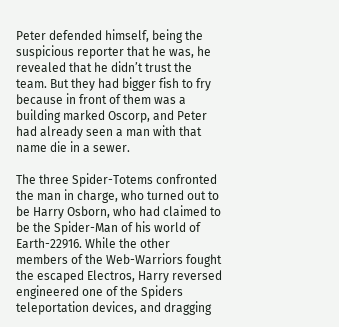Peter defended himself, being the suspicious reporter that he was, he revealed that he didn’t trust the team. But they had bigger fish to fry because in front of them was a building marked Oscorp, and Peter had already seen a man with that name die in a sewer.

The three Spider-Totems confronted the man in charge, who turned out to be Harry Osborn, who had claimed to be the Spider-Man of his world of Earth-22916. While the other members of the Web-Warriors fought the escaped Electros, Harry reversed engineered one of the Spiders teleportation devices, and dragging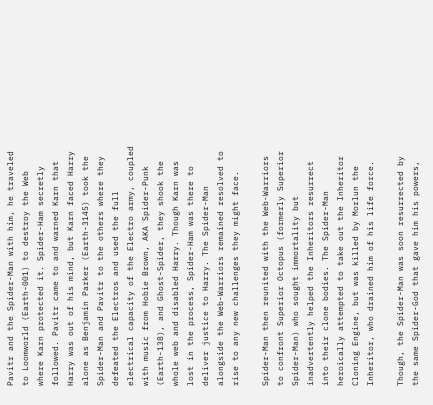Pavitr and the Spider-Man with him, he traveled to Loomworld (Earth-001) to destroy the Web where Karn protected it. Spider-Ham secretly followed. Pavitr came to and warned Karn that Harry was out of his mind, but Karn faced Harry alone as Benjamin Parker (Earth-3145) took the Spider-Man and Pavitr to the others where they defeated the Electros and used the full electrical capacity of the Electro army, coupled with music from Hobie Brown, AKA Spider-Punk (Earth-138), and Ghost-Spider, they shook the whole web and disabled Harry. Though Karn was lost in the process, Spider-Ham was there to deliver justice to Harry. The Spider-Man alongside the Web-Warriors remained resolved to rise to any new challenges they might face.

Spider-Man then reunited with the Web-Warriors to confront Superior Octopus (formerly Superior Spider-Man) who sought immortality but inadvertently helped the Inheritors resurrect into their clone bodies. The Spider-Man heroically attempted to take out the Inheritor Cloning Engine, but was killed by Morlun the Inheritor, who drained him of his life force.

Though, the Spider-Man was soon resurrected by the same Spider-God that gave him his powers,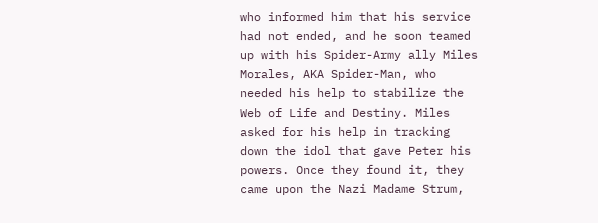who informed him that his service had not ended, and he soon teamed up with his Spider-Army ally Miles Morales, AKA Spider-Man, who needed his help to stabilize the Web of Life and Destiny. Miles asked for his help in tracking down the idol that gave Peter his powers. Once they found it, they came upon the Nazi Madame Strum,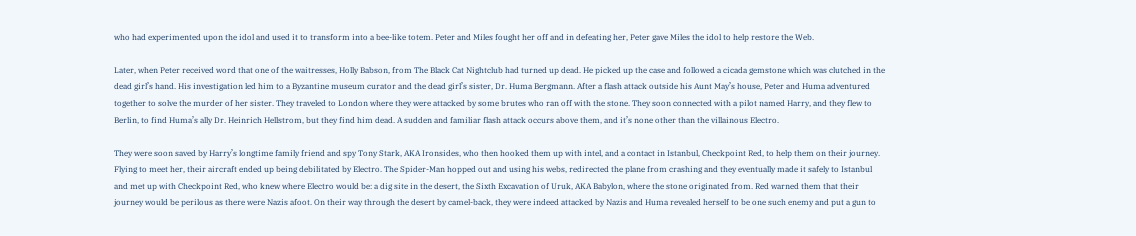who had experimented upon the idol and used it to transform into a bee-like totem. Peter and Miles fought her off and in defeating her, Peter gave Miles the idol to help restore the Web.

Later, when Peter received word that one of the waitresses, Holly Babson, from The Black Cat Nightclub had turned up dead. He picked up the case and followed a cicada gemstone which was clutched in the dead girl’s hand. His investigation led him to a Byzantine museum curator and the dead girl’s sister, Dr. Huma Bergmann. After a flash attack outside his Aunt May’s house, Peter and Huma adventured together to solve the murder of her sister. They traveled to London where they were attacked by some brutes who ran off with the stone. They soon connected with a pilot named Harry, and they flew to Berlin, to find Huma’s ally Dr. Heinrich Hellstrom, but they find him dead. A sudden and familiar flash attack occurs above them, and it’s none other than the villainous Electro.

They were soon saved by Harry’s longtime family friend and spy Tony Stark, AKA Ironsides, who then hooked them up with intel, and a contact in Istanbul, Checkpoint Red, to help them on their journey. Flying to meet her, their aircraft ended up being debilitated by Electro. The Spider-Man hopped out and using his webs, redirected the plane from crashing and they eventually made it safely to Istanbul and met up with Checkpoint Red, who knew where Electro would be: a dig site in the desert, the Sixth Excavation of Uruk, AKA Babylon, where the stone originated from. Red warned them that their journey would be perilous as there were Nazis afoot. On their way through the desert by camel-back, they were indeed attacked by Nazis and Huma revealed herself to be one such enemy and put a gun to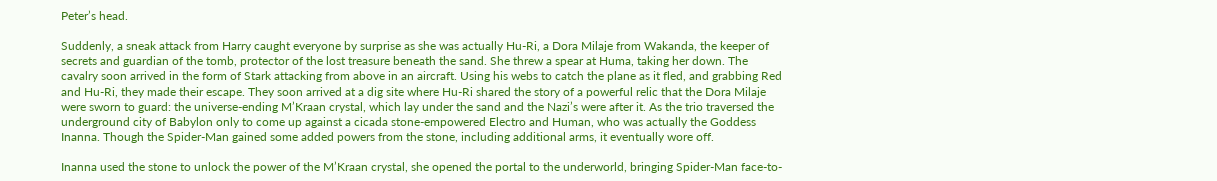Peter’s head.

Suddenly, a sneak attack from Harry caught everyone by surprise as she was actually Hu-Ri, a Dora Milaje from Wakanda, the keeper of secrets and guardian of the tomb, protector of the lost treasure beneath the sand. She threw a spear at Huma, taking her down. The cavalry soon arrived in the form of Stark attacking from above in an aircraft. Using his webs to catch the plane as it fled, and grabbing Red and Hu-Ri, they made their escape. They soon arrived at a dig site where Hu-Ri shared the story of a powerful relic that the Dora Milaje were sworn to guard: the universe-ending M’Kraan crystal, which lay under the sand and the Nazi’s were after it. As the trio traversed the underground city of Babylon only to come up against a cicada stone-empowered Electro and Human, who was actually the Goddess Inanna. Though the Spider-Man gained some added powers from the stone, including additional arms, it eventually wore off.

Inanna used the stone to unlock the power of the M’Kraan crystal, she opened the portal to the underworld, bringing Spider-Man face-to-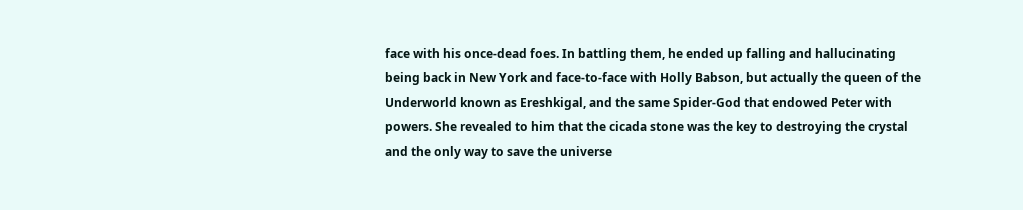face with his once-dead foes. In battling them, he ended up falling and hallucinating being back in New York and face-to-face with Holly Babson, but actually the queen of the Underworld known as Ereshkigal, and the same Spider-God that endowed Peter with powers. She revealed to him that the cicada stone was the key to destroying the crystal and the only way to save the universe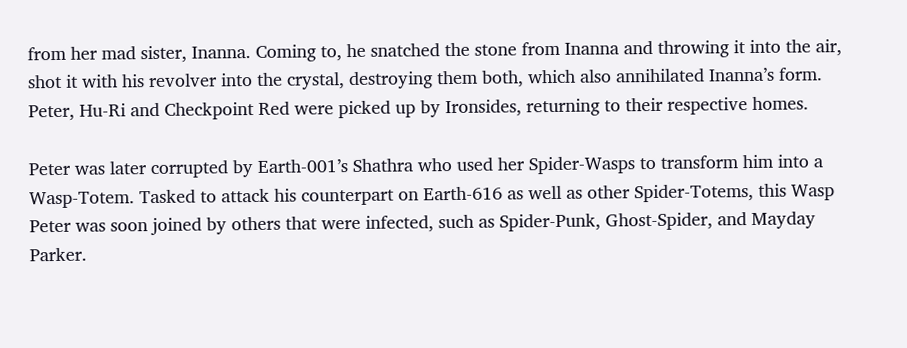from her mad sister, Inanna. Coming to, he snatched the stone from Inanna and throwing it into the air, shot it with his revolver into the crystal, destroying them both, which also annihilated Inanna’s form. Peter, Hu-Ri and Checkpoint Red were picked up by Ironsides, returning to their respective homes.

Peter was later corrupted by Earth-001’s Shathra who used her Spider-Wasps to transform him into a Wasp-Totem. Tasked to attack his counterpart on Earth-616 as well as other Spider-Totems, this Wasp Peter was soon joined by others that were infected, such as Spider-Punk, Ghost-Spider, and Mayday Parker.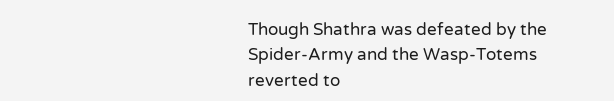Though Shathra was defeated by the Spider-Army and the Wasp-Totems reverted to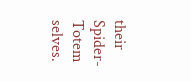their Spider-Totem selves.